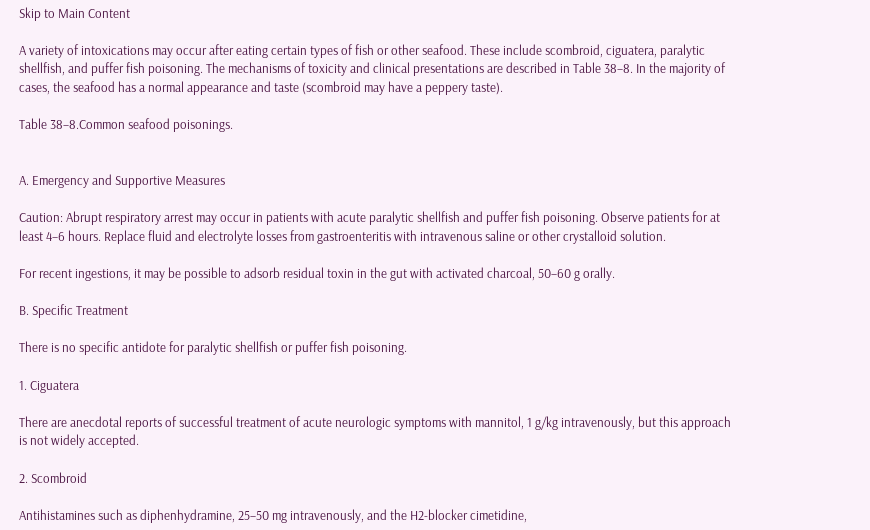Skip to Main Content

A variety of intoxications may occur after eating certain types of fish or other seafood. These include scombroid, ciguatera, paralytic shellfish, and puffer fish poisoning. The mechanisms of toxicity and clinical presentations are described in Table 38–8. In the majority of cases, the seafood has a normal appearance and taste (scombroid may have a peppery taste).

Table 38–8.Common seafood poisonings.


A. Emergency and Supportive Measures

Caution: Abrupt respiratory arrest may occur in patients with acute paralytic shellfish and puffer fish poisoning. Observe patients for at least 4–6 hours. Replace fluid and electrolyte losses from gastroenteritis with intravenous saline or other crystalloid solution.

For recent ingestions, it may be possible to adsorb residual toxin in the gut with activated charcoal, 50–60 g orally.

B. Specific Treatment

There is no specific antidote for paralytic shellfish or puffer fish poisoning.

1. Ciguatera

There are anecdotal reports of successful treatment of acute neurologic symptoms with mannitol, 1 g/kg intravenously, but this approach is not widely accepted.

2. Scombroid

Antihistamines such as diphenhydramine, 25–50 mg intravenously, and the H2-blocker cimetidine,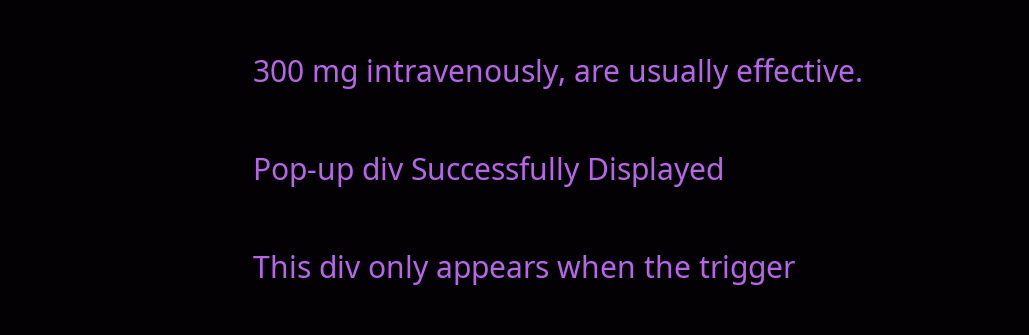300 mg intravenously, are usually effective.

Pop-up div Successfully Displayed

This div only appears when the trigger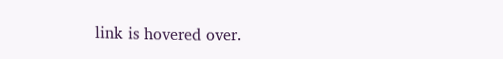link is hovered over.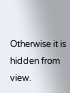Otherwise it is hidden from view.